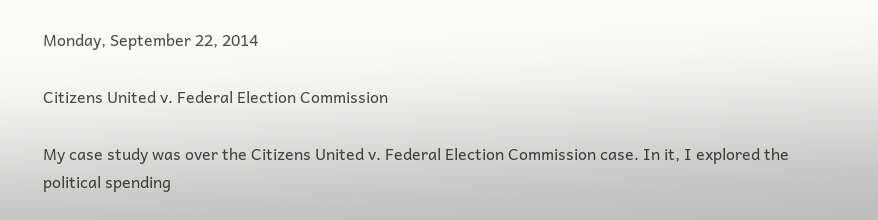Monday, September 22, 2014

Citizens United v. Federal Election Commission

My case study was over the Citizens United v. Federal Election Commission case. In it, I explored the political spending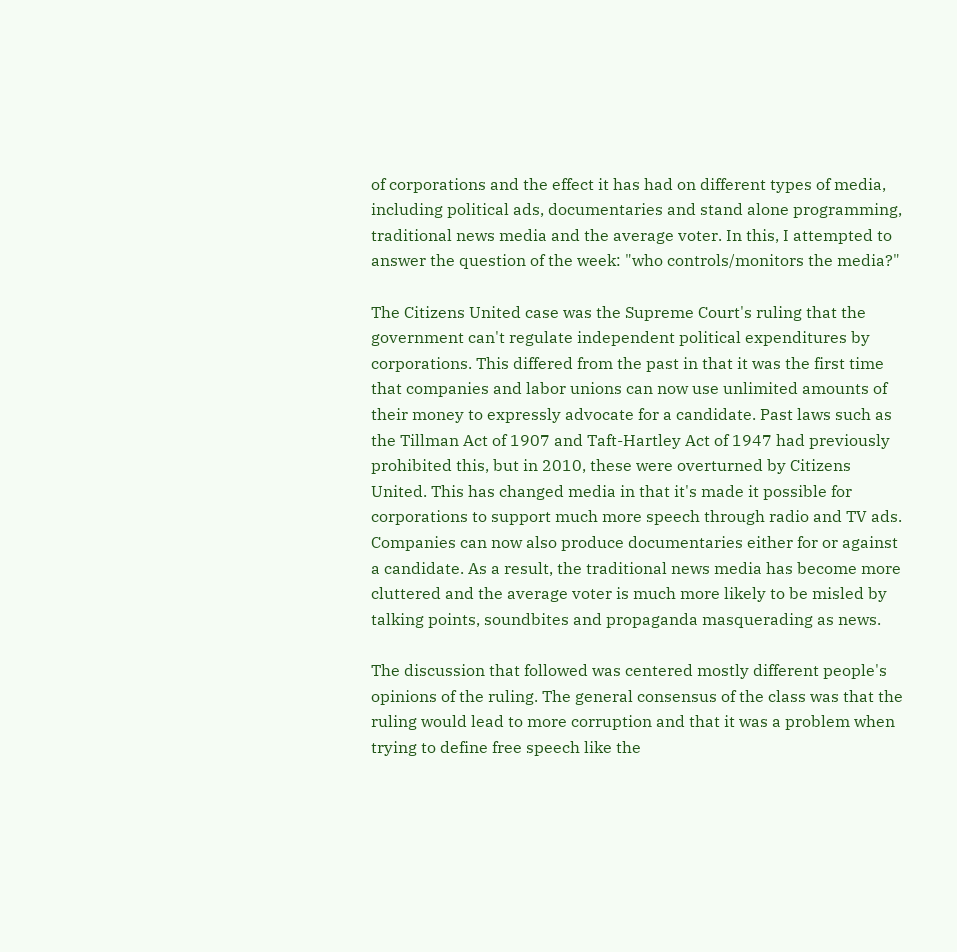of corporations and the effect it has had on different types of media, including political ads, documentaries and stand alone programming, traditional news media and the average voter. In this, I attempted to answer the question of the week: "who controls/monitors the media?"

The Citizens United case was the Supreme Court's ruling that the government can't regulate independent political expenditures by corporations. This differed from the past in that it was the first time that companies and labor unions can now use unlimited amounts of their money to expressly advocate for a candidate. Past laws such as the Tillman Act of 1907 and Taft-Hartley Act of 1947 had previously prohibited this, but in 2010, these were overturned by Citizens United. This has changed media in that it's made it possible for corporations to support much more speech through radio and TV ads. Companies can now also produce documentaries either for or against a candidate. As a result, the traditional news media has become more cluttered and the average voter is much more likely to be misled by talking points, soundbites and propaganda masquerading as news.

The discussion that followed was centered mostly different people's opinions of the ruling. The general consensus of the class was that the ruling would lead to more corruption and that it was a problem when trying to define free speech like the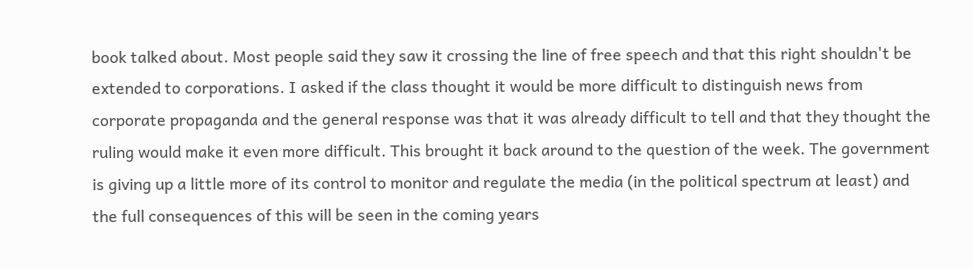book talked about. Most people said they saw it crossing the line of free speech and that this right shouldn't be extended to corporations. I asked if the class thought it would be more difficult to distinguish news from corporate propaganda and the general response was that it was already difficult to tell and that they thought the ruling would make it even more difficult. This brought it back around to the question of the week. The government is giving up a little more of its control to monitor and regulate the media (in the political spectrum at least) and the full consequences of this will be seen in the coming years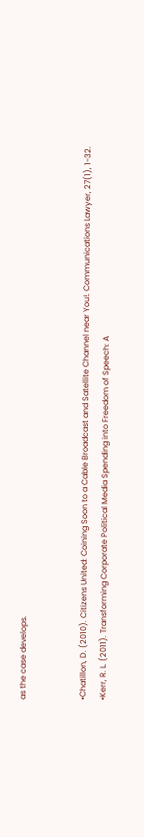as the case develops.


•Chatillon, D. (2010). Citizens United: Coining Soon to a Cable Broadcast and Satellite Channel near You!. Communications Lawyer, 27(1), 1-32.
•Kerr, R. L. (2011). Transforming Corporate Political Media Spending into Freedom of Speech: A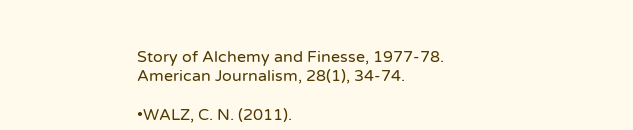Story of Alchemy and Finesse, 1977-78. American Journalism, 28(1), 34-74.

•WALZ, C. N. (2011).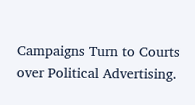Campaigns Turn to Courts over Political Advertising.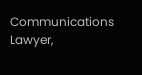Communications Lawyer,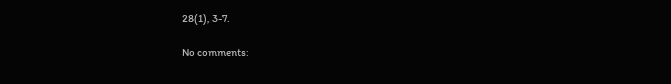28(1), 3-7.

No comments: